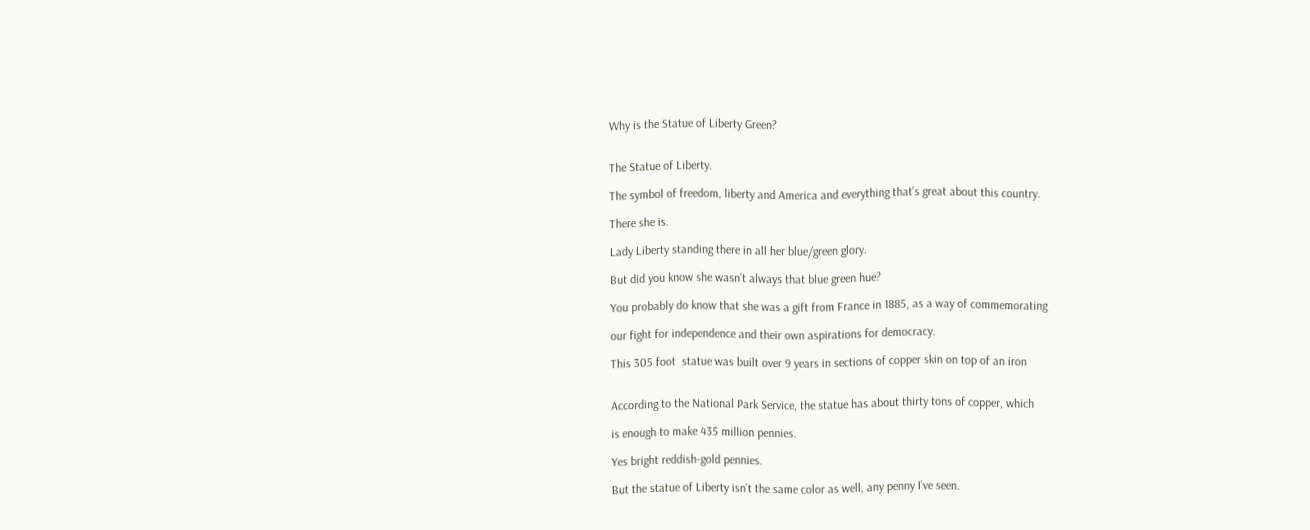Why is the Statue of Liberty Green?


The Statue of Liberty.

The symbol of freedom, liberty and America and everything that’s great about this country.

There she is.

Lady Liberty standing there in all her blue/green glory.

But did you know she wasn’t always that blue green hue?

You probably do know that she was a gift from France in 1885, as a way of commemorating

our fight for independence and their own aspirations for democracy.

This 305 foot  statue was built over 9 years in sections of copper skin on top of an iron


According to the National Park Service, the statue has about thirty tons of copper, which

is enough to make 435 million pennies.

Yes bright reddish-gold pennies.

But the statue of Liberty isn’t the same color as well, any penny I’ve seen.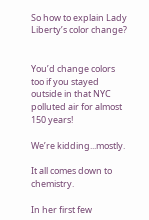So how to explain Lady Liberty’s color change?


You’d change colors too if you stayed outside in that NYC polluted air for almost 150 years!

We’re kidding...mostly.

It all comes down to chemistry.

In her first few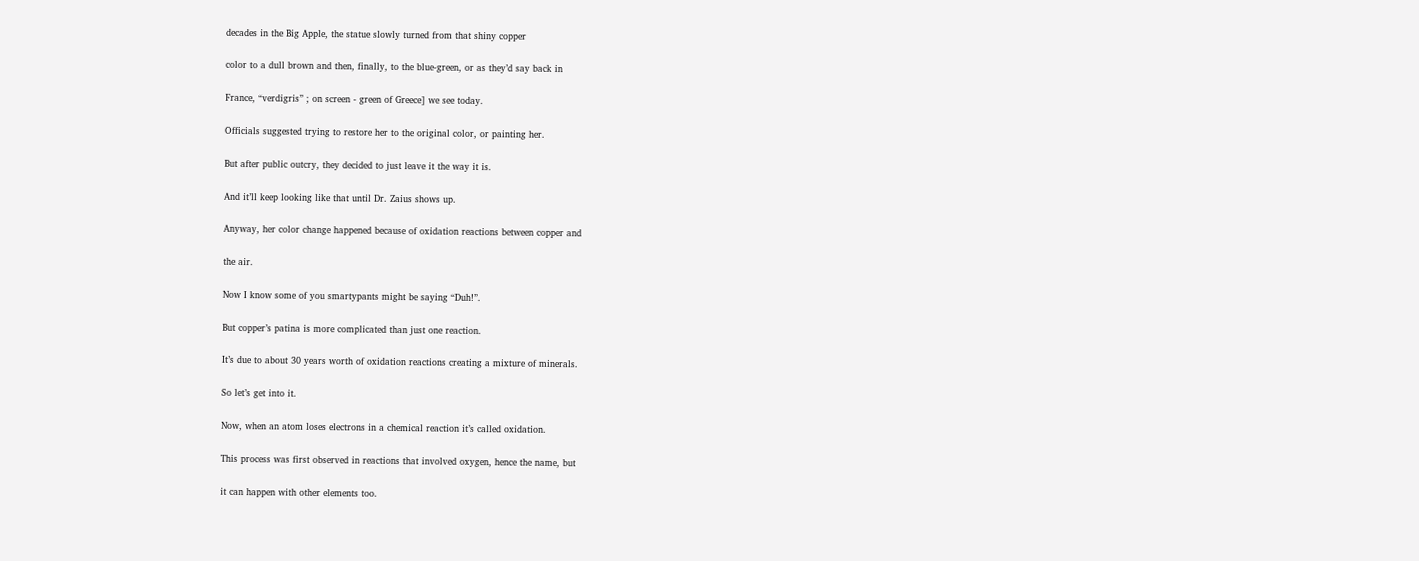decades in the Big Apple, the statue slowly turned from that shiny copper

color to a dull brown and then, finally, to the blue-green, or as they’d say back in

France, “verdigris” ; on screen - green of Greece] we see today.

Officials suggested trying to restore her to the original color, or painting her.

But after public outcry, they decided to just leave it the way it is.

And it’ll keep looking like that until Dr. Zaius shows up.

Anyway, her color change happened because of oxidation reactions between copper and

the air.

Now I know some of you smartypants might be saying “Duh!”.

But copper’s patina is more complicated than just one reaction.

It’s due to about 30 years worth of oxidation reactions creating a mixture of minerals.

So let’s get into it.

Now, when an atom loses electrons in a chemical reaction it’s called oxidation.

This process was first observed in reactions that involved oxygen, hence the name, but

it can happen with other elements too.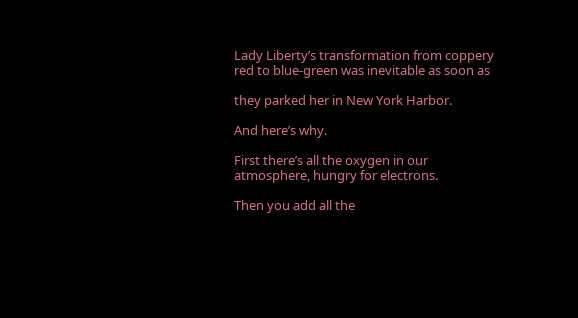Lady Liberty’s transformation from coppery red to blue-green was inevitable as soon as

they parked her in New York Harbor.

And here’s why.

First there’s all the oxygen in our atmosphere, hungry for electrons.

Then you add all the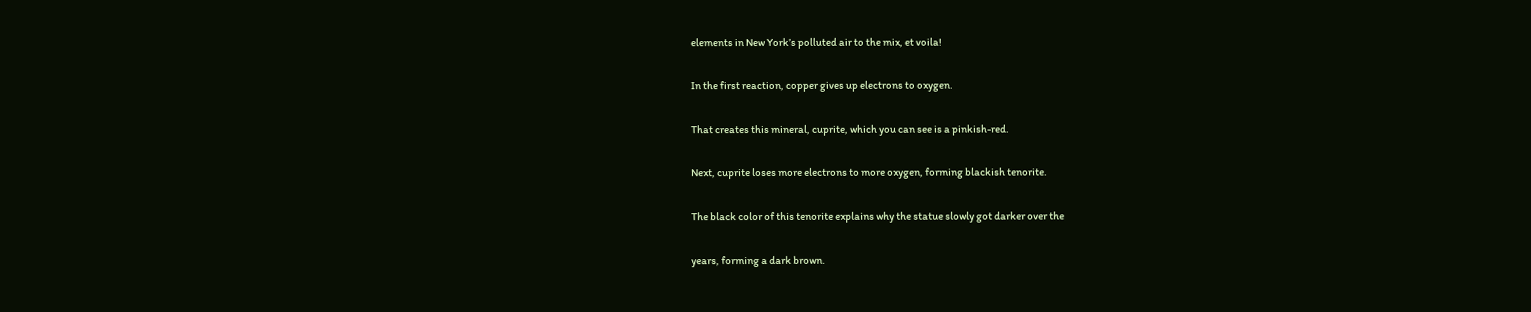elements in New York’s polluted air to the mix, et voila!

In the first reaction, copper gives up electrons to oxygen.

That creates this mineral, cuprite, which you can see is a pinkish-red.

Next, cuprite loses more electrons to more oxygen, forming blackish tenorite.

The black color of this tenorite explains why the statue slowly got darker over the

years, forming a dark brown.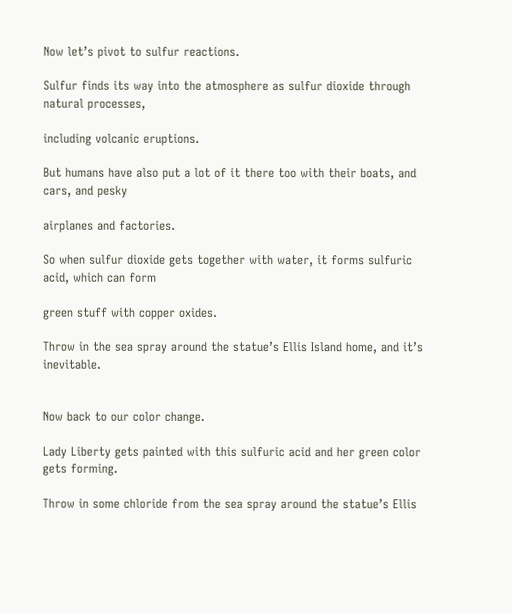Now let’s pivot to sulfur reactions.

Sulfur finds its way into the atmosphere as sulfur dioxide through natural processes,

including volcanic eruptions.

But humans have also put a lot of it there too with their boats, and cars, and pesky

airplanes and factories.

So when sulfur dioxide gets together with water, it forms sulfuric acid, which can form

green stuff with copper oxides.

Throw in the sea spray around the statue’s Ellis Island home, and it’s inevitable.


Now back to our color change.

Lady Liberty gets painted with this sulfuric acid and her green color gets forming.

Throw in some chloride from the sea spray around the statue’s Ellis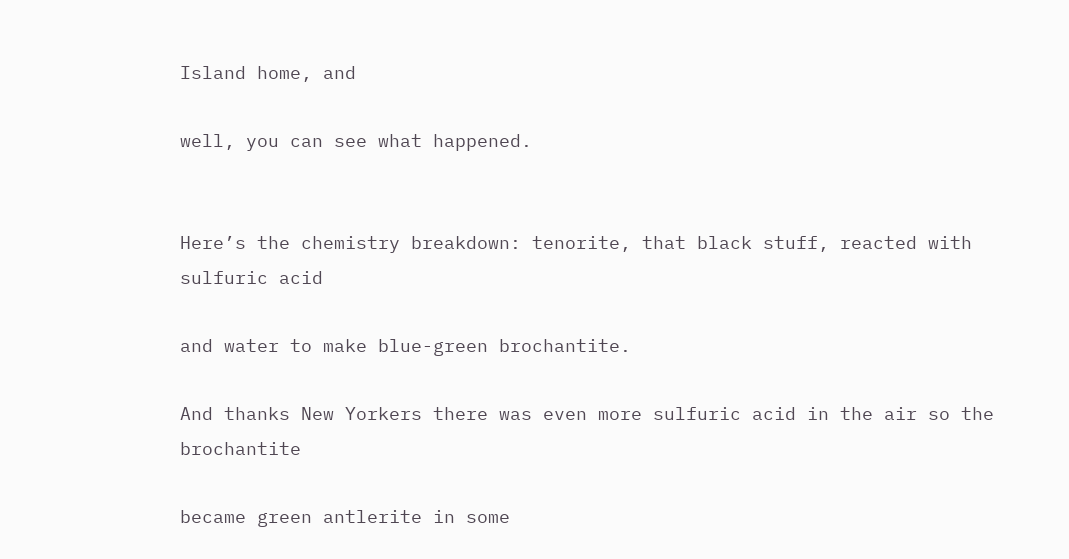Island home, and

well, you can see what happened.


Here’s the chemistry breakdown: tenorite, that black stuff, reacted with sulfuric acid

and water to make blue-green brochantite.

And thanks New Yorkers there was even more sulfuric acid in the air so the brochantite

became green antlerite in some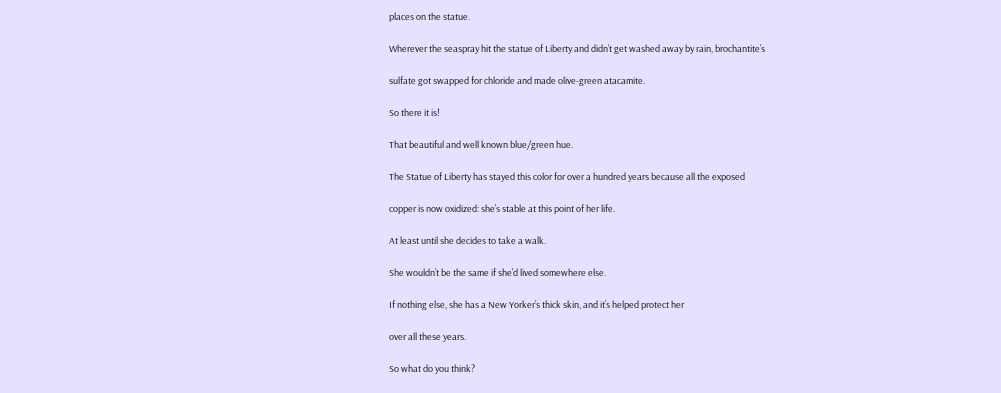places on the statue.

Wherever the seaspray hit the statue of Liberty and didn’t get washed away by rain, brochantite’s

sulfate got swapped for chloride and made olive-green atacamite.

So there it is!

That beautiful and well known blue/green hue.

The Statue of Liberty has stayed this color for over a hundred years because all the exposed

copper is now oxidized: she’s stable at this point of her life.

At least until she decides to take a walk.

She wouldn’t be the same if she’d lived somewhere else.

If nothing else, she has a New Yorker’s thick skin, and it’s helped protect her

over all these years.

So what do you think?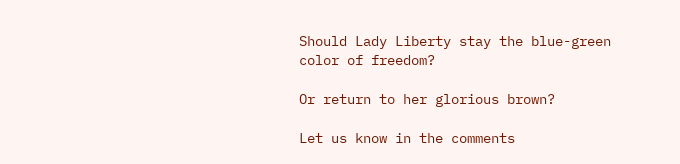Should Lady Liberty stay the blue-green color of freedom?

Or return to her glorious brown?

Let us know in the comments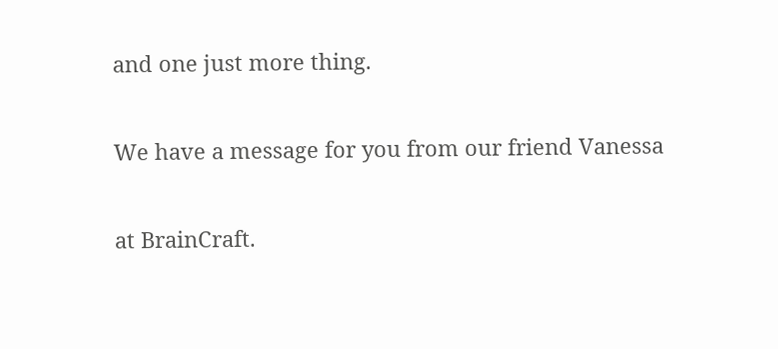and one just more thing.

We have a message for you from our friend Vanessa

at BrainCraft.